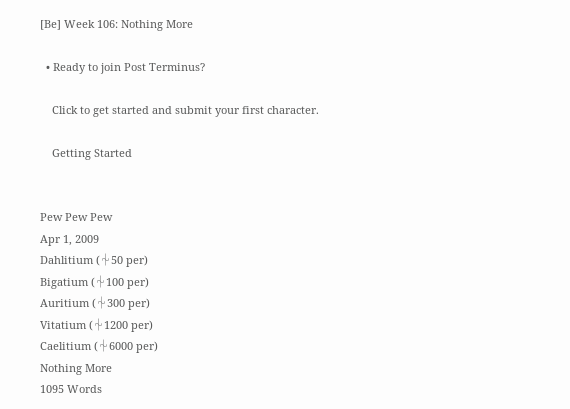[Be] Week 106: Nothing More

  • Ready to join Post Terminus?

    Click to get started and submit your first character.

    Getting Started


Pew Pew Pew
Apr 1, 2009
Dahlitium (⏆50 per)
Bigatium (⏆100 per)
Auritium (⏆300 per)
Vitatium (⏆1200 per)
Caelitium (⏆6000 per)
Nothing More
1095 Words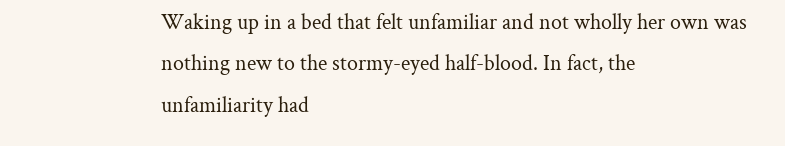Waking up in a bed that felt unfamiliar and not wholly her own was nothing new to the stormy-eyed half-blood. In fact, the unfamiliarity had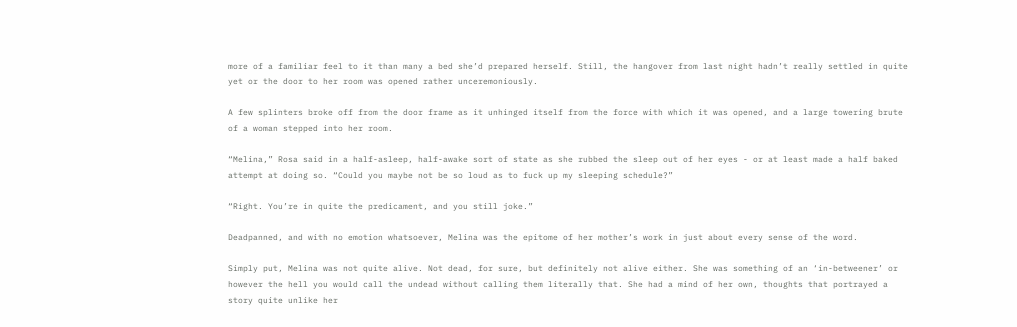more of a familiar feel to it than many a bed she’d prepared herself. Still, the hangover from last night hadn’t really settled in quite yet or the door to her room was opened rather unceremoniously.

A few splinters broke off from the door frame as it unhinged itself from the force with which it was opened, and a large towering brute of a woman stepped into her room.

“Melina,” Rosa said in a half-asleep, half-awake sort of state as she rubbed the sleep out of her eyes - or at least made a half baked attempt at doing so. “Could you maybe not be so loud as to fuck up my sleeping schedule?”

“Right. You’re in quite the predicament, and you still joke.”

Deadpanned, and with no emotion whatsoever, Melina was the epitome of her mother’s work in just about every sense of the word.

Simply put, Melina was not quite alive. Not dead, for sure, but definitely not alive either. She was something of an ‘in-betweener’ or however the hell you would call the undead without calling them literally that. She had a mind of her own, thoughts that portrayed a story quite unlike her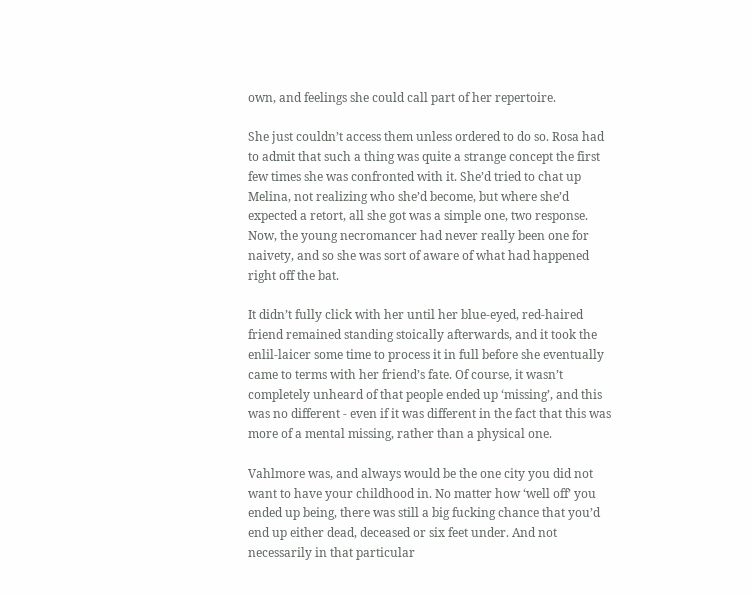own, and feelings she could call part of her repertoire.

She just couldn’t access them unless ordered to do so. Rosa had to admit that such a thing was quite a strange concept the first few times she was confronted with it. She’d tried to chat up Melina, not realizing who she’d become, but where she’d expected a retort, all she got was a simple one, two response. Now, the young necromancer had never really been one for naivety, and so she was sort of aware of what had happened right off the bat.

It didn’t fully click with her until her blue-eyed, red-haired friend remained standing stoically afterwards, and it took the enlil-laicer some time to process it in full before she eventually came to terms with her friend’s fate. Of course, it wasn’t completely unheard of that people ended up ‘missing’, and this was no different - even if it was different in the fact that this was more of a mental missing, rather than a physical one.

Vahlmore was, and always would be the one city you did not want to have your childhood in. No matter how ‘well off’ you ended up being, there was still a big fucking chance that you’d end up either dead, deceased or six feet under. And not necessarily in that particular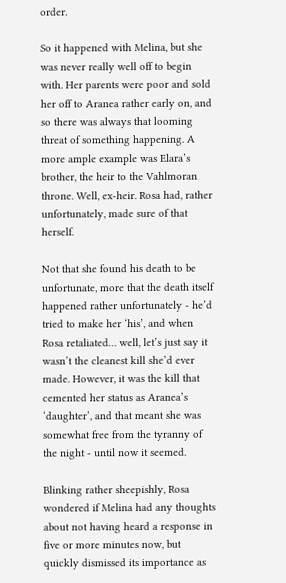order.

So it happened with Melina, but she was never really well off to begin with. Her parents were poor and sold her off to Aranea rather early on, and so there was always that looming threat of something happening. A more ample example was Elara’s brother, the heir to the Vahlmoran throne. Well, ex-heir. Rosa had, rather unfortunately, made sure of that herself.

Not that she found his death to be unfortunate, more that the death itself happened rather unfortunately - he’d tried to make her ‘his’, and when Rosa retaliated… well, let’s just say it wasn’t the cleanest kill she’d ever made. However, it was the kill that cemented her status as Aranea’s ‘daughter’, and that meant she was somewhat free from the tyranny of the night - until now it seemed.

Blinking rather sheepishly, Rosa wondered if Melina had any thoughts about not having heard a response in five or more minutes now, but quickly dismissed its importance as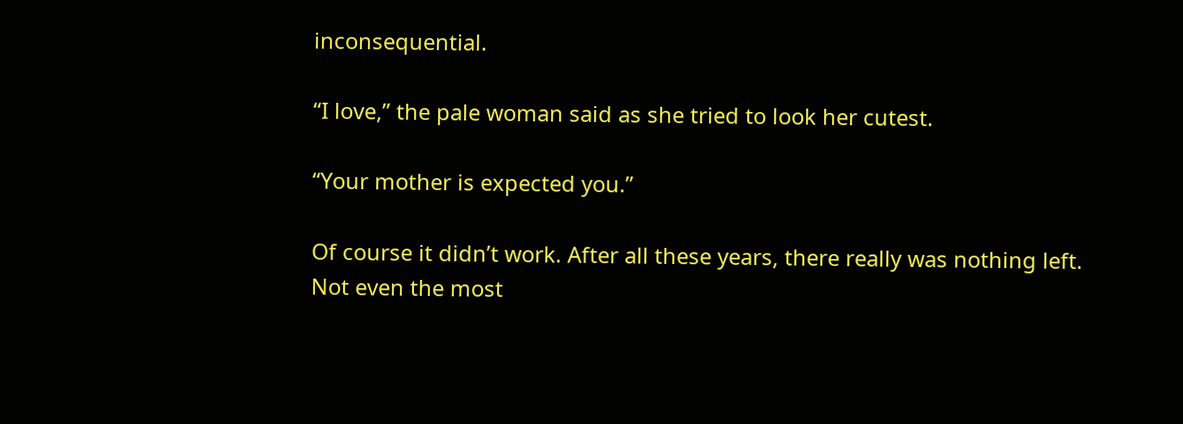inconsequential.

“I love,” the pale woman said as she tried to look her cutest.

“Your mother is expected you.”

Of course it didn’t work. After all these years, there really was nothing left. Not even the most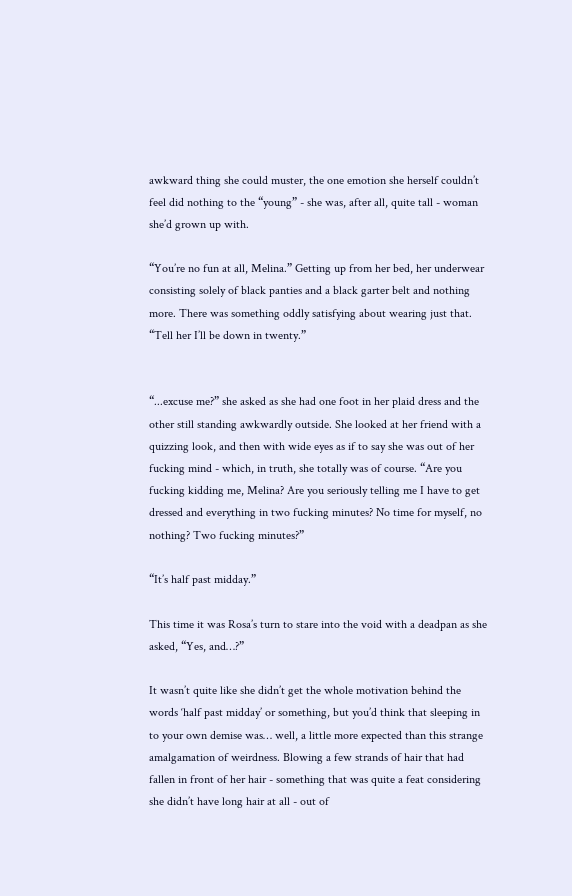awkward thing she could muster, the one emotion she herself couldn’t feel did nothing to the “young” - she was, after all, quite tall - woman she’d grown up with.

“You’re no fun at all, Melina.” Getting up from her bed, her underwear consisting solely of black panties and a black garter belt and nothing more. There was something oddly satisfying about wearing just that. “Tell her I’ll be down in twenty.”


“...excuse me?” she asked as she had one foot in her plaid dress and the other still standing awkwardly outside. She looked at her friend with a quizzing look, and then with wide eyes as if to say she was out of her fucking mind - which, in truth, she totally was of course. “Are you fucking kidding me, Melina? Are you seriously telling me I have to get dressed and everything in two fucking minutes? No time for myself, no nothing? Two fucking minutes?”

“It’s half past midday.”

This time it was Rosa’s turn to stare into the void with a deadpan as she asked, “Yes, and…?”

It wasn’t quite like she didn’t get the whole motivation behind the words ‘half past midday’ or something, but you’d think that sleeping in to your own demise was… well, a little more expected than this strange amalgamation of weirdness. Blowing a few strands of hair that had fallen in front of her hair - something that was quite a feat considering she didn’t have long hair at all - out of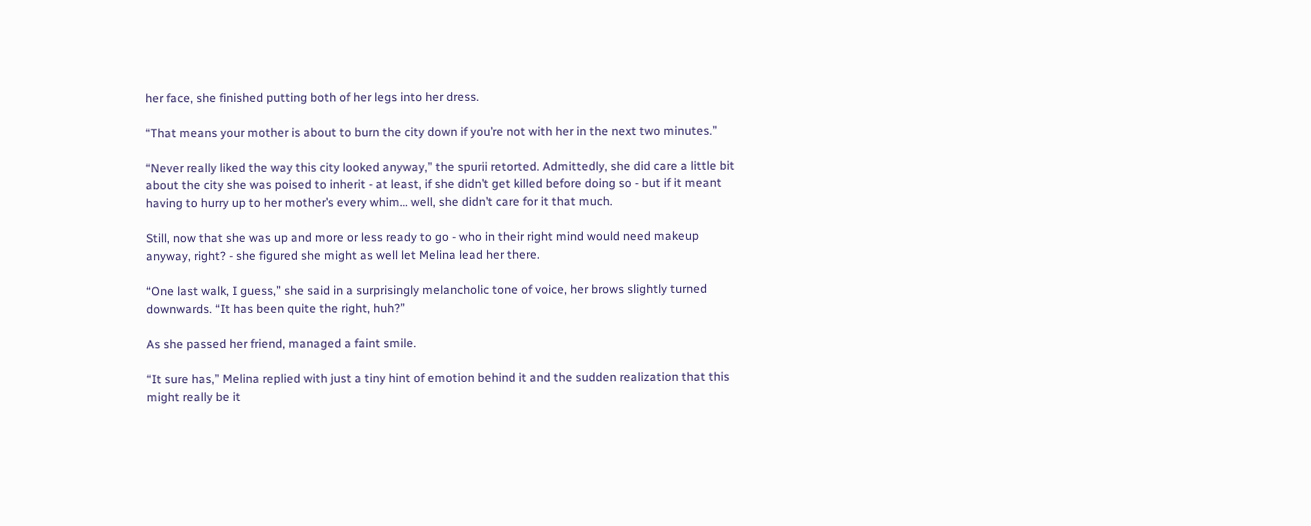her face, she finished putting both of her legs into her dress.

“That means your mother is about to burn the city down if you’re not with her in the next two minutes.”

“Never really liked the way this city looked anyway,” the spurii retorted. Admittedly, she did care a little bit about the city she was poised to inherit - at least, if she didn’t get killed before doing so - but if it meant having to hurry up to her mother’s every whim… well, she didn’t care for it that much.

Still, now that she was up and more or less ready to go - who in their right mind would need makeup anyway, right? - she figured she might as well let Melina lead her there.

“One last walk, I guess,” she said in a surprisingly melancholic tone of voice, her brows slightly turned downwards. “It has been quite the right, huh?”

As she passed her friend, managed a faint smile.

“It sure has,” Melina replied with just a tiny hint of emotion behind it and the sudden realization that this might really be it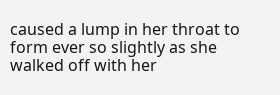caused a lump in her throat to form ever so slightly as she walked off with her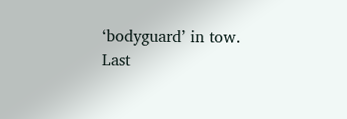‘bodyguard’ in tow.
Last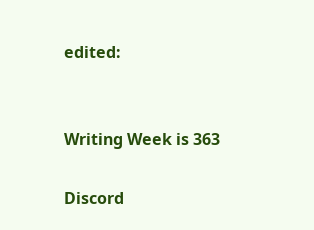edited:


Writing Week is 363

Discord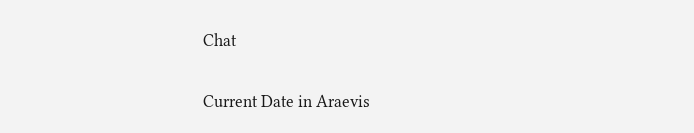Chat

Current Date in Araevis